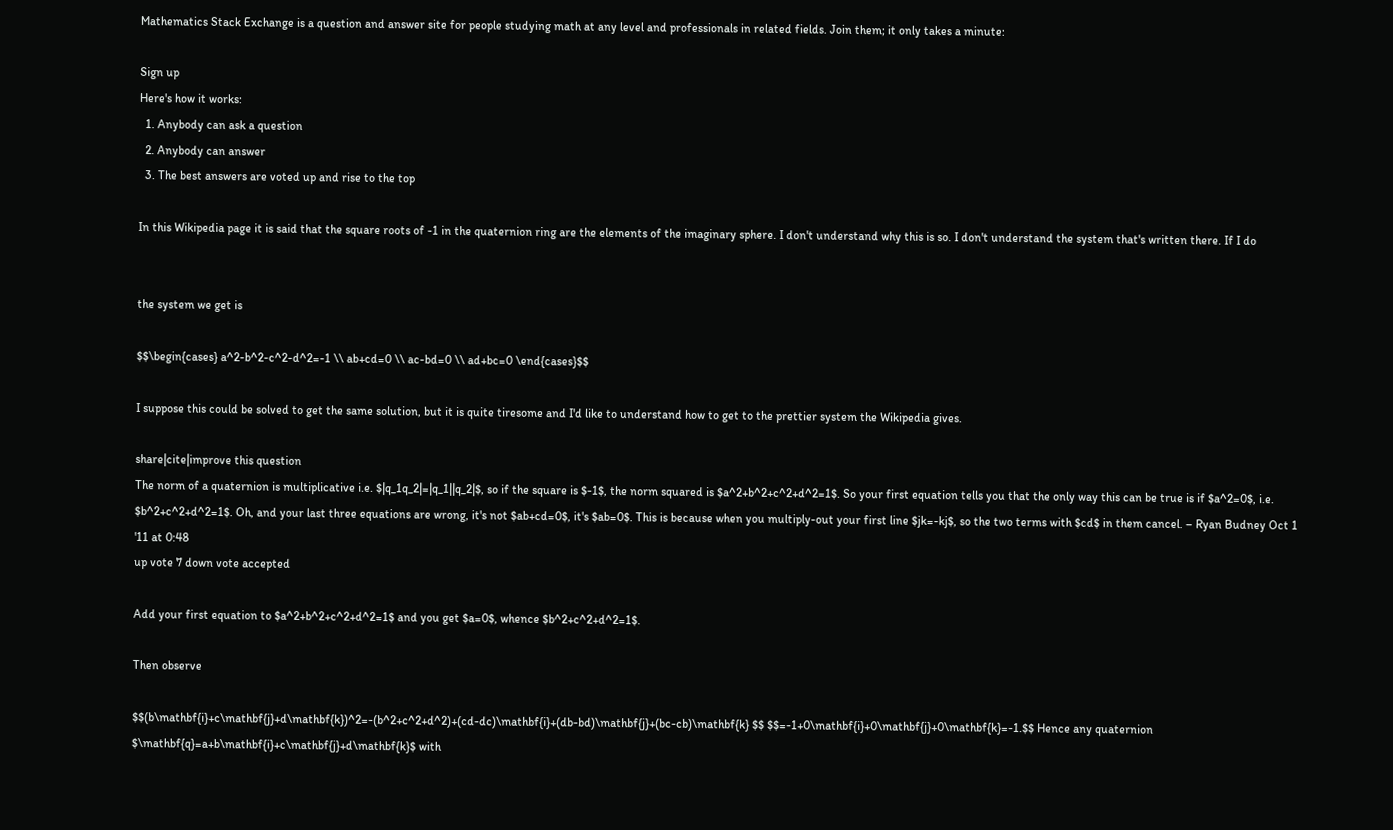Mathematics Stack Exchange is a question and answer site for people studying math at any level and professionals in related fields. Join them; it only takes a minute:

Sign up
Here's how it works:
  1. Anybody can ask a question
  2. Anybody can answer
  3. The best answers are voted up and rise to the top

In this Wikipedia page it is said that the square roots of -1 in the quaternion ring are the elements of the imaginary sphere. I don't understand why this is so. I don't understand the system that's written there. If I do


the system we get is

$$\begin{cases} a^2-b^2-c^2-d^2=-1 \\ ab+cd=0 \\ ac-bd=0 \\ ad+bc=0 \end{cases}$$

I suppose this could be solved to get the same solution, but it is quite tiresome and I'd like to understand how to get to the prettier system the Wikipedia gives.

share|cite|improve this question
The norm of a quaternion is multiplicative i.e. $|q_1q_2|=|q_1||q_2|$, so if the square is $-1$, the norm squared is $a^2+b^2+c^2+d^2=1$. So your first equation tells you that the only way this can be true is if $a^2=0$, i.e. $b^2+c^2+d^2=1$. Oh, and your last three equations are wrong, it's not $ab+cd=0$, it's $ab=0$. This is because when you multiply-out your first line $jk=-kj$, so the two terms with $cd$ in them cancel. – Ryan Budney Oct 1 '11 at 0:48
up vote 7 down vote accepted

Add your first equation to $a^2+b^2+c^2+d^2=1$ and you get $a=0$, whence $b^2+c^2+d^2=1$.

Then observe

$$(b\mathbf{i}+c\mathbf{j}+d\mathbf{k})^2=-(b^2+c^2+d^2)+(cd-dc)\mathbf{i}+(db-bd)\mathbf{j}+(bc-cb)\mathbf{k} $$ $$=-1+0\mathbf{i}+0\mathbf{j}+0\mathbf{k}=-1.$$ Hence any quaternion $\mathbf{q}=a+b\mathbf{i}+c\mathbf{j}+d\mathbf{k}$ with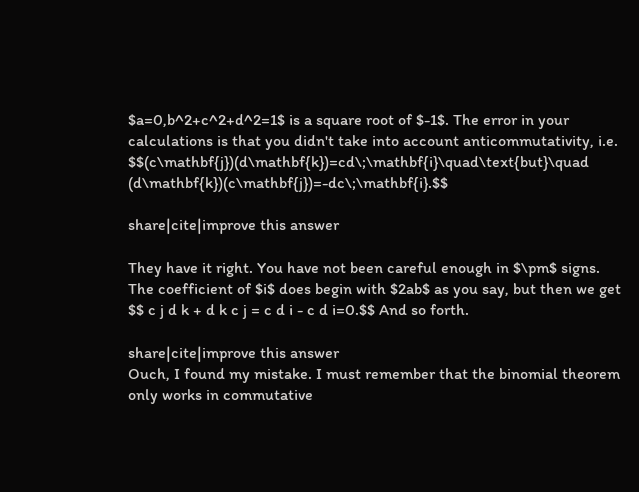$a=0,b^2+c^2+d^2=1$ is a square root of $-1$. The error in your calculations is that you didn't take into account anticommutativity, i.e. $$(c\mathbf{j})(d\mathbf{k})=cd\;\mathbf{i}\quad\text{but}\quad (d\mathbf{k})(c\mathbf{j})=-dc\;\mathbf{i}.$$

share|cite|improve this answer

They have it right. You have not been careful enough in $\pm$ signs. The coefficient of $i$ does begin with $2ab$ as you say, but then we get $$ c j d k + d k c j = c d i - c d i=0.$$ And so forth.

share|cite|improve this answer
Ouch, I found my mistake. I must remember that the binomial theorem only works in commutative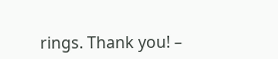rings. Thank you! –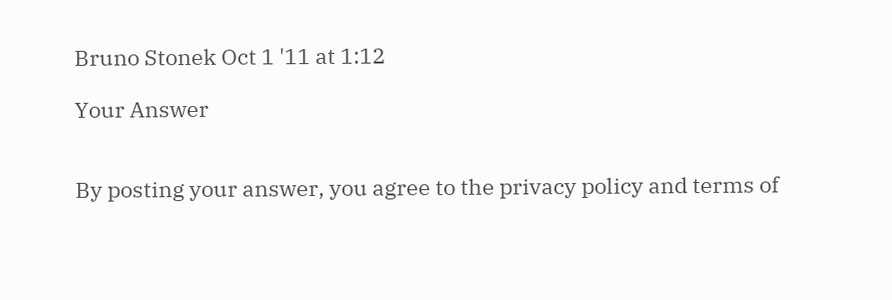Bruno Stonek Oct 1 '11 at 1:12

Your Answer


By posting your answer, you agree to the privacy policy and terms of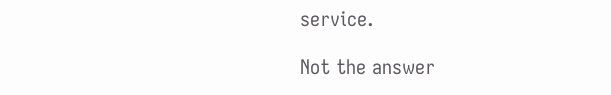service.

Not the answer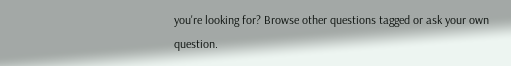you're looking for? Browse other questions tagged or ask your own question.